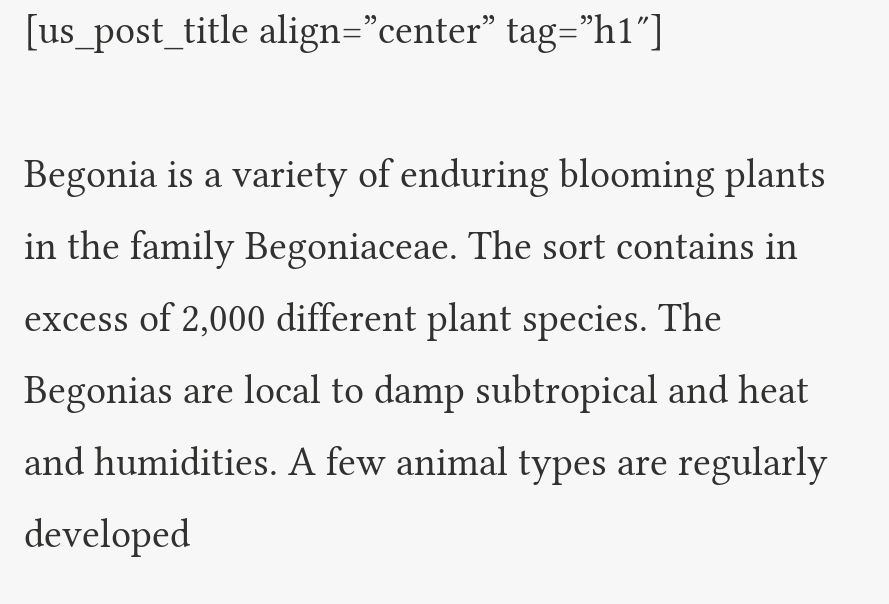[us_post_title align=”center” tag=”h1″]

Begonia is a variety of enduring blooming plants in the family Begoniaceae. The sort contains in excess of 2,000 different plant species. The Begonias are local to damp subtropical and heat and humidities. A few animal types are regularly developed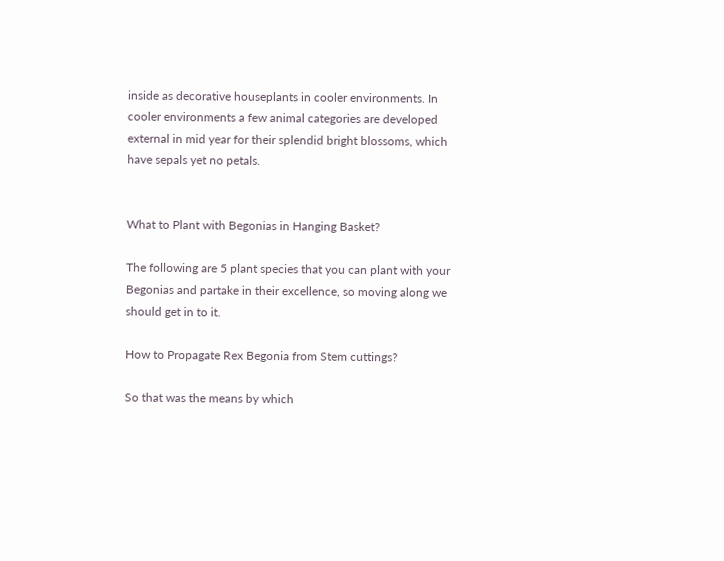inside as decorative houseplants in cooler environments. In cooler environments a few animal categories are developed external in mid year for their splendid bright blossoms, which have sepals yet no petals.


What to Plant with Begonias in Hanging Basket?

The following are 5 plant species that you can plant with your Begonias and partake in their excellence, so moving along we should get in to it.

How to Propagate Rex Begonia from Stem cuttings?

So that was the means by which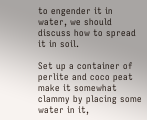to engender it in water, we should discuss how to spread it in soil.

Set up a container of perlite and coco peat make it somewhat clammy by placing some water in it,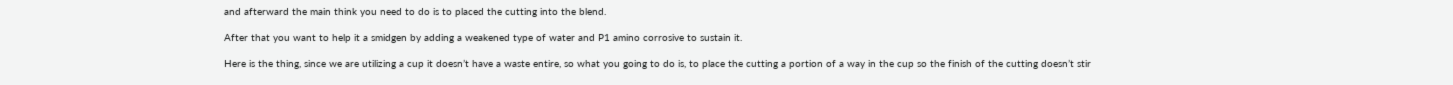and afterward the main think you need to do is to placed the cutting into the blend.

After that you want to help it a smidgen by adding a weakened type of water and P1 amino corrosive to sustain it.

Here is the thing, since we are utilizing a cup it doesn’t have a waste entire, so what you going to do is, to place the cutting a portion of a way in the cup so the finish of the cutting doesn’t stir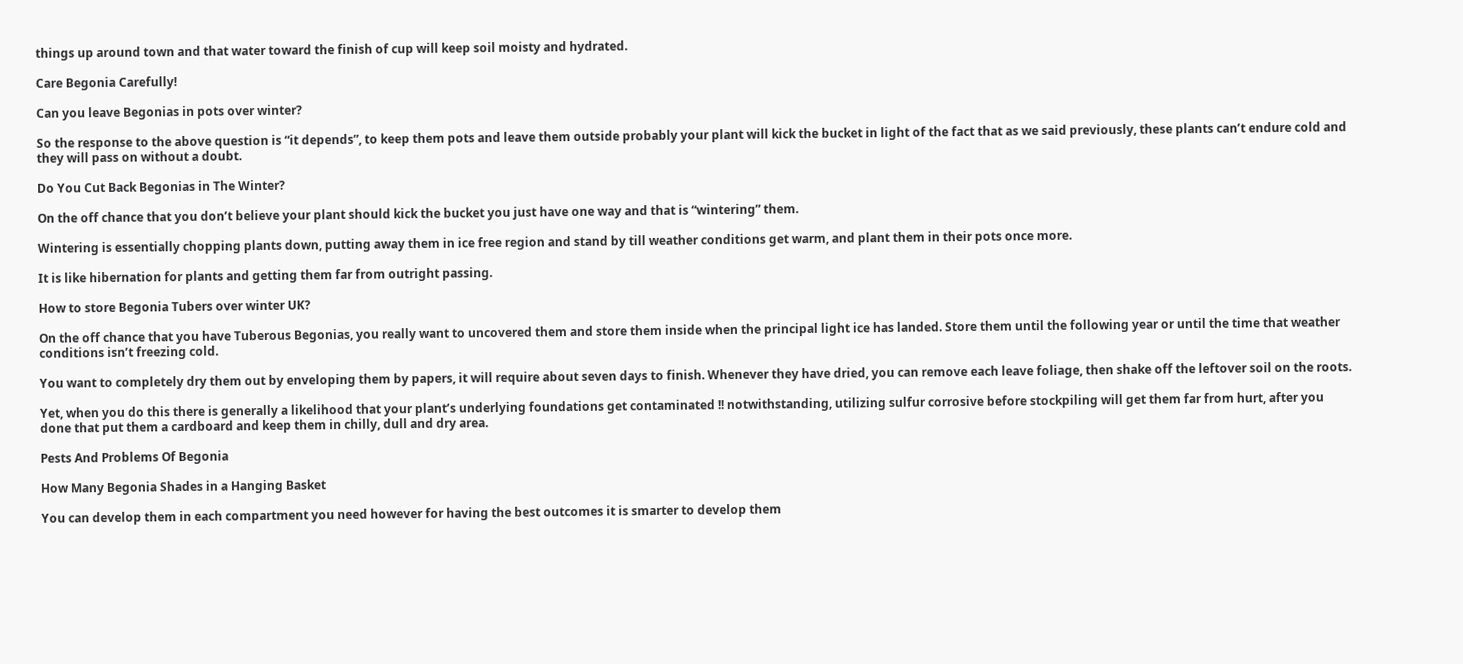things up around town and that water toward the finish of cup will keep soil moisty and hydrated.

Care Begonia Carefully!

Can you leave Begonias in pots over winter?

So the response to the above question is “it depends”, to keep them pots and leave them outside probably your plant will kick the bucket in light of the fact that as we said previously, these plants can’t endure cold and they will pass on without a doubt.

Do You Cut Back Begonias in The Winter?

On the off chance that you don’t believe your plant should kick the bucket you just have one way and that is “wintering” them.

Wintering is essentially chopping plants down, putting away them in ice free region and stand by till weather conditions get warm, and plant them in their pots once more.

It is like hibernation for plants and getting them far from outright passing.

How to store Begonia Tubers over winter UK?

On the off chance that you have Tuberous Begonias, you really want to uncovered them and store them inside when the principal light ice has landed. Store them until the following year or until the time that weather conditions isn’t freezing cold.

You want to completely dry them out by enveloping them by papers, it will require about seven days to finish. Whenever they have dried, you can remove each leave foliage, then shake off the leftover soil on the roots.

Yet, when you do this there is generally a likelihood that your plant’s underlying foundations get contaminated !! notwithstanding, utilizing sulfur corrosive before stockpiling will get them far from hurt, after you done that put them a cardboard and keep them in chilly, dull and dry area.

Pests And Problems Of Begonia

How Many Begonia Shades in a Hanging Basket

You can develop them in each compartment you need however for having the best outcomes it is smarter to develop them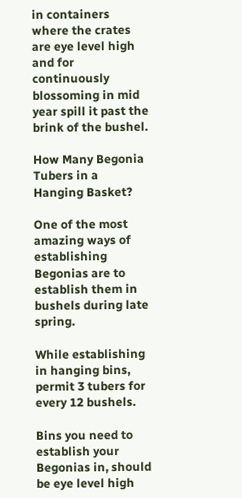in containers where the crates are eye level high and for continuously blossoming in mid year spill it past the brink of the bushel.

How Many Begonia Tubers in a Hanging Basket?

One of the most amazing ways of establishing Begonias are to establish them in bushels during late spring.

While establishing in hanging bins, permit 3 tubers for every 12 bushels.

Bins you need to establish your Begonias in, should be eye level high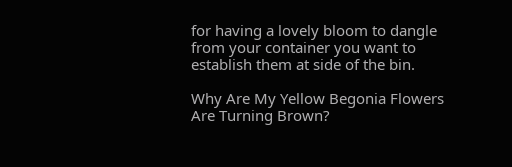for having a lovely bloom to dangle from your container you want to establish them at side of the bin.

Why Are My Yellow Begonia Flowers Are Turning Brown?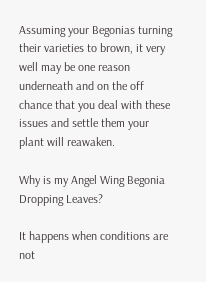Assuming your Begonias turning their varieties to brown, it very well may be one reason underneath and on the off chance that you deal with these issues and settle them your plant will reawaken.

Why is my Angel Wing Begonia Dropping Leaves?

It happens when conditions are not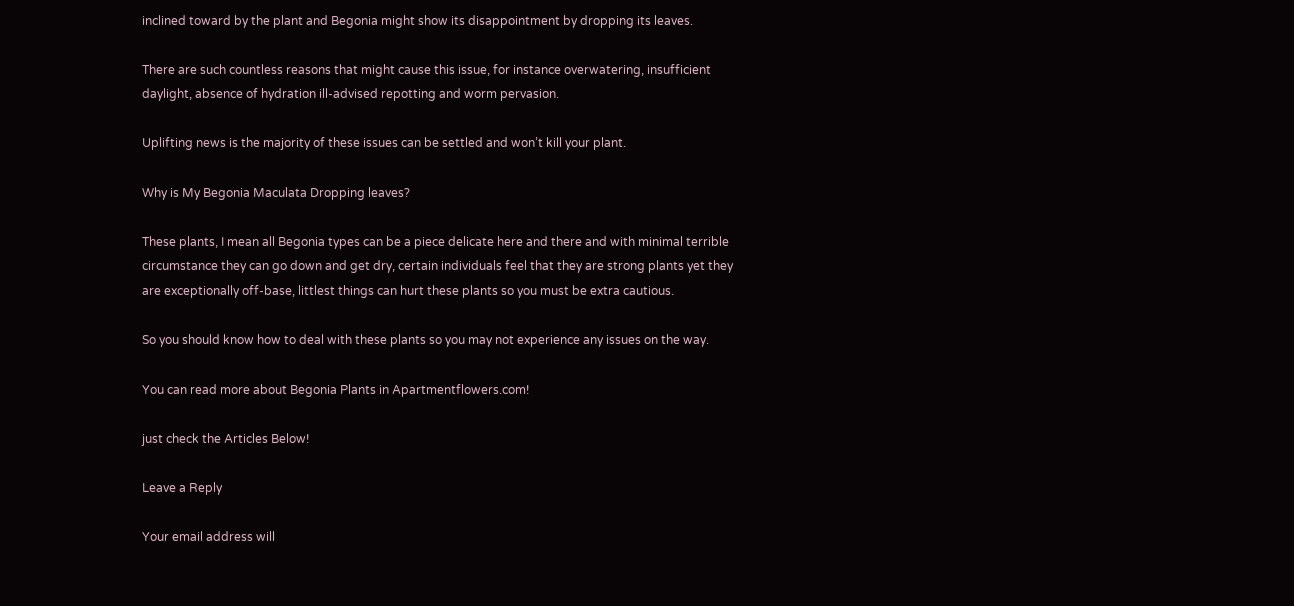inclined toward by the plant and Begonia might show its disappointment by dropping its leaves.

There are such countless reasons that might cause this issue, for instance overwatering, insufficient daylight, absence of hydration ill-advised repotting and worm pervasion.

Uplifting news is the majority of these issues can be settled and won’t kill your plant.

Why is My Begonia Maculata Dropping leaves?

These plants, I mean all Begonia types can be a piece delicate here and there and with minimal terrible circumstance they can go down and get dry, certain individuals feel that they are strong plants yet they are exceptionally off-base, littlest things can hurt these plants so you must be extra cautious.

So you should know how to deal with these plants so you may not experience any issues on the way.

You can read more about Begonia Plants in Apartmentflowers.com!

just check the Articles Below!

Leave a Reply

Your email address will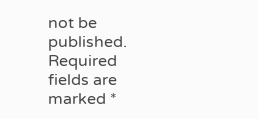not be published. Required fields are marked *